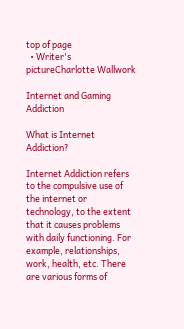top of page
  • Writer's pictureCharlotte Wallwork

Internet and Gaming Addiction

What is Internet Addiction?

Internet Addiction refers to the compulsive use of the internet or technology, to the extent that it causes problems with daily functioning. For example, relationships, work, health, etc. There are various forms of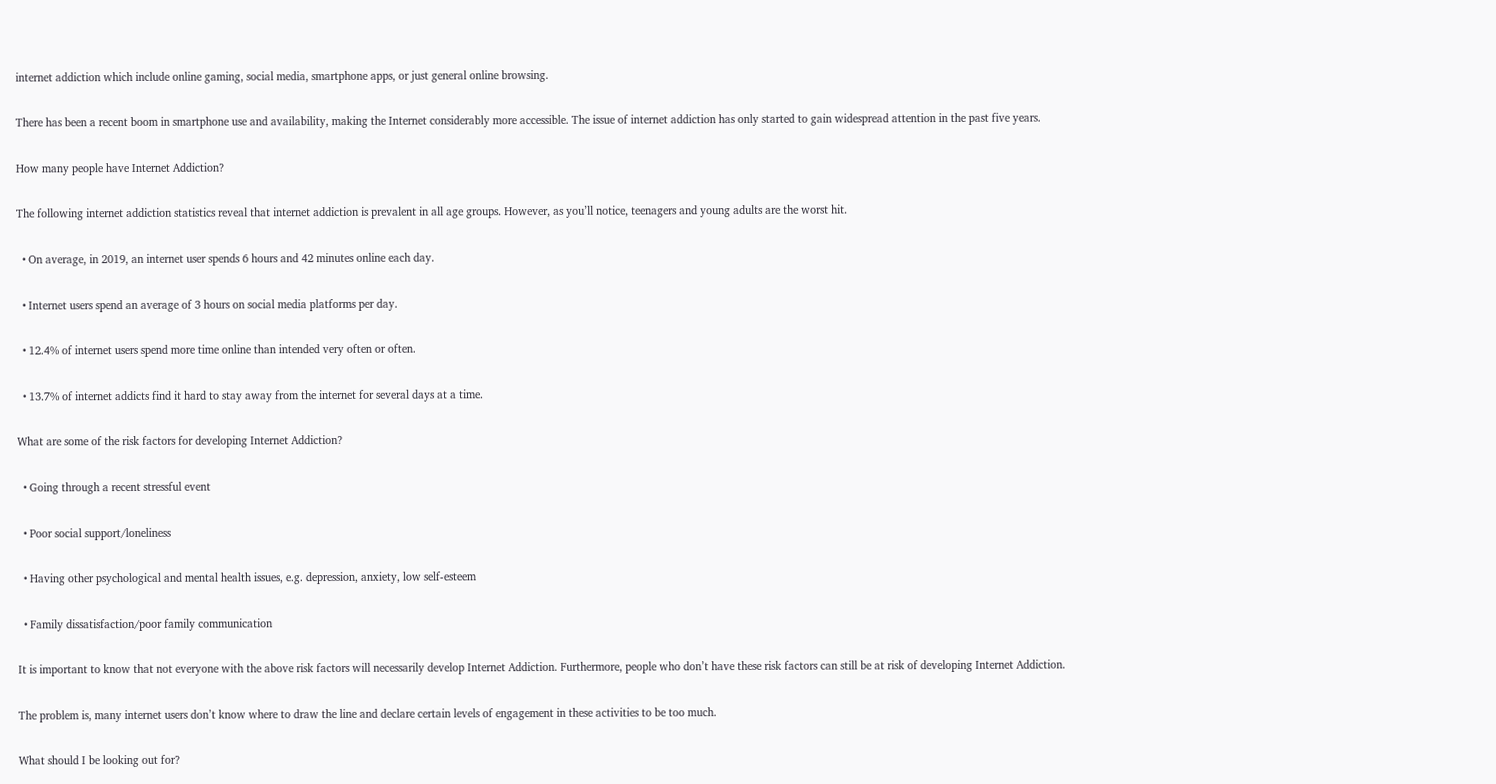internet addiction which include online gaming, social media, smartphone apps, or just general online browsing.

There has been a recent boom in smartphone use and availability, making the Internet considerably more accessible. The issue of internet addiction has only started to gain widespread attention in the past five years.

How many people have Internet Addiction?

The following internet addiction statistics reveal that internet addiction is prevalent in all age groups. However, as you’ll notice, teenagers and young adults are the worst hit.

  • On average, in 2019, an internet user spends 6 hours and 42 minutes online each day.

  • Internet users spend an average of 3 hours on social media platforms per day.

  • 12.4% of internet users spend more time online than intended very often or often.

  • 13.7% of internet addicts find it hard to stay away from the internet for several days at a time.

What are some of the risk factors for developing Internet Addiction?

  • Going through a recent stressful event

  • Poor social support/loneliness

  • Having other psychological and mental health issues, e.g. depression, anxiety, low self-esteem

  • Family dissatisfaction/poor family communication

It is important to know that not everyone with the above risk factors will necessarily develop Internet Addiction. Furthermore, people who don’t have these risk factors can still be at risk of developing Internet Addiction.

The problem is, many internet users don’t know where to draw the line and declare certain levels of engagement in these activities to be too much.

What should I be looking out for?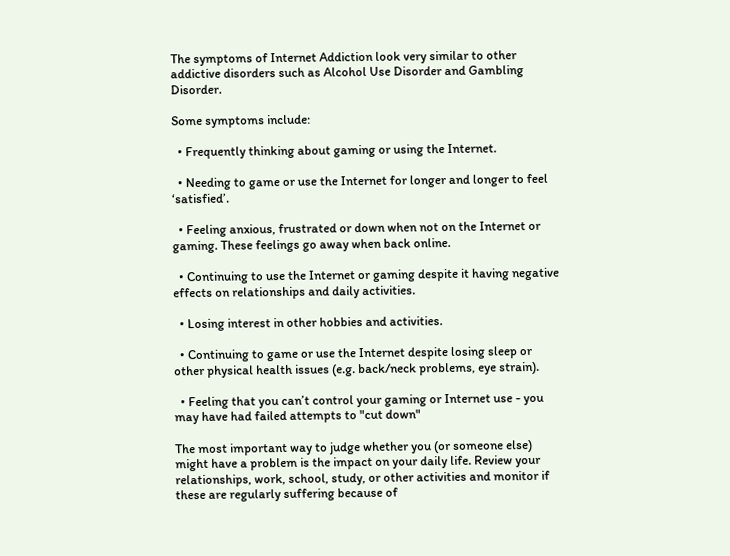The symptoms of Internet Addiction look very similar to other addictive disorders such as Alcohol Use Disorder and Gambling Disorder.

Some symptoms include:

  • Frequently thinking about gaming or using the Internet.

  • Needing to game or use the Internet for longer and longer to feel ‘satisfied’.

  • Feeling anxious, frustrated or down when not on the Internet or gaming. These feelings go away when back online.

  • Continuing to use the Internet or gaming despite it having negative effects on relationships and daily activities.

  • Losing interest in other hobbies and activities.

  • Continuing to game or use the Internet despite losing sleep or other physical health issues (e.g. back/neck problems, eye strain).

  • Feeling that you can’t control your gaming or Internet use - you may have had failed attempts to "cut down"

The most important way to judge whether you (or someone else) might have a problem is the impact on your daily life. Review your relationships, work, school, study, or other activities and monitor if these are regularly suffering because of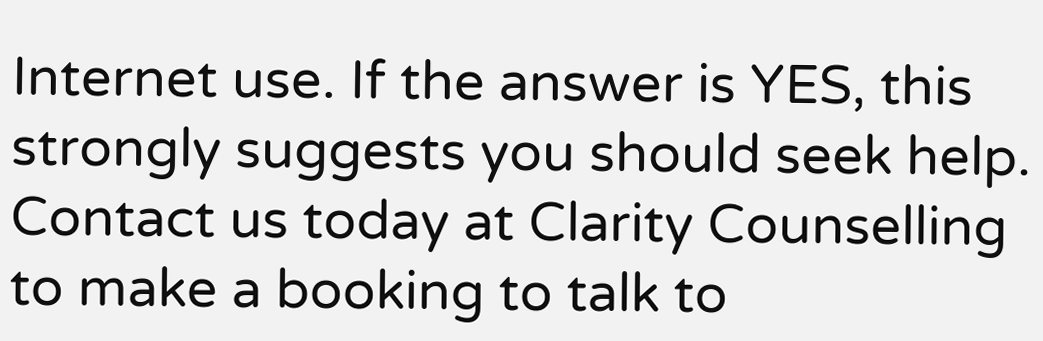Internet use. If the answer is YES, this strongly suggests you should seek help. Contact us today at Clarity Counselling to make a booking to talk to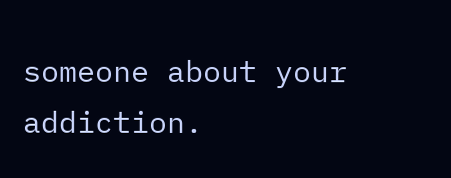someone about your addiction.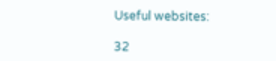Useful websites:

32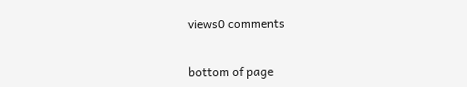views0 comments


bottom of page